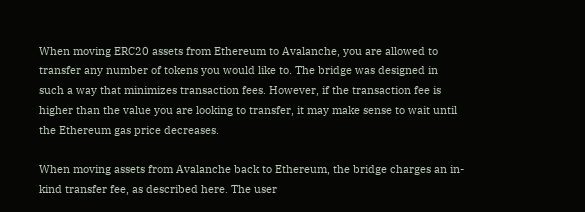When moving ERC20 assets from Ethereum to Avalanche, you are allowed to transfer any number of tokens you would like to. The bridge was designed in such a way that minimizes transaction fees. However, if the transaction fee is higher than the value you are looking to transfer, it may make sense to wait until the Ethereum gas price decreases.

When moving assets from Avalanche back to Ethereum, the bridge charges an in-kind transfer fee, as described here. The user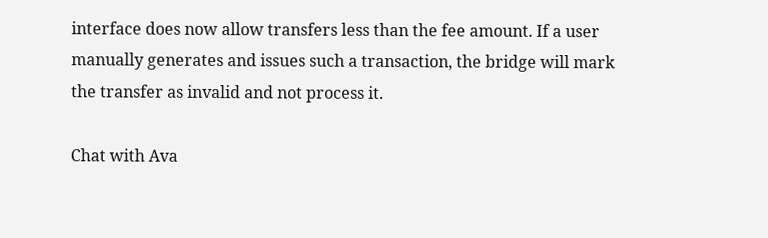interface does now allow transfers less than the fee amount. If a user manually generates and issues such a transaction, the bridge will mark the transfer as invalid and not process it.

Chat with Ava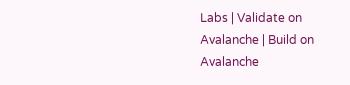Labs | Validate on Avalanche | Build on Avalanche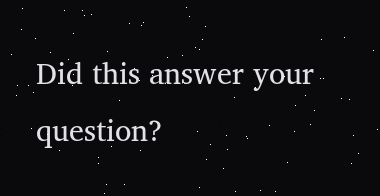Did this answer your question?